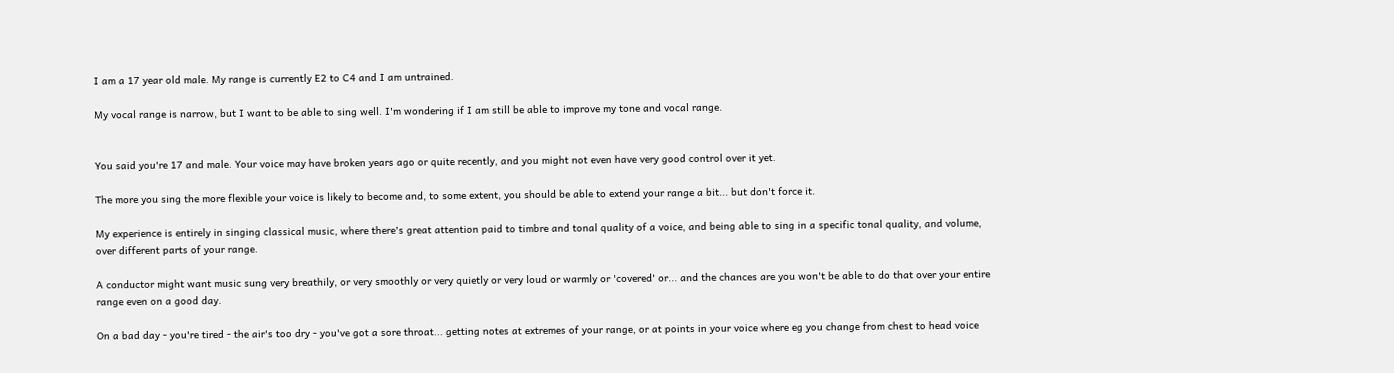I am a 17 year old male. My range is currently E2 to C4 and I am untrained.

My vocal range is narrow, but I want to be able to sing well. I'm wondering if I am still be able to improve my tone and vocal range.


You said you're 17 and male. Your voice may have broken years ago or quite recently, and you might not even have very good control over it yet.

The more you sing the more flexible your voice is likely to become and, to some extent, you should be able to extend your range a bit... but don't force it.

My experience is entirely in singing classical music, where there's great attention paid to timbre and tonal quality of a voice, and being able to sing in a specific tonal quality, and volume, over different parts of your range.

A conductor might want music sung very breathily, or very smoothly or very quietly or very loud or warmly or 'covered' or... and the chances are you won't be able to do that over your entire range even on a good day.

On a bad day - you're tired - the air's too dry - you've got a sore throat... getting notes at extremes of your range, or at points in your voice where eg you change from chest to head voice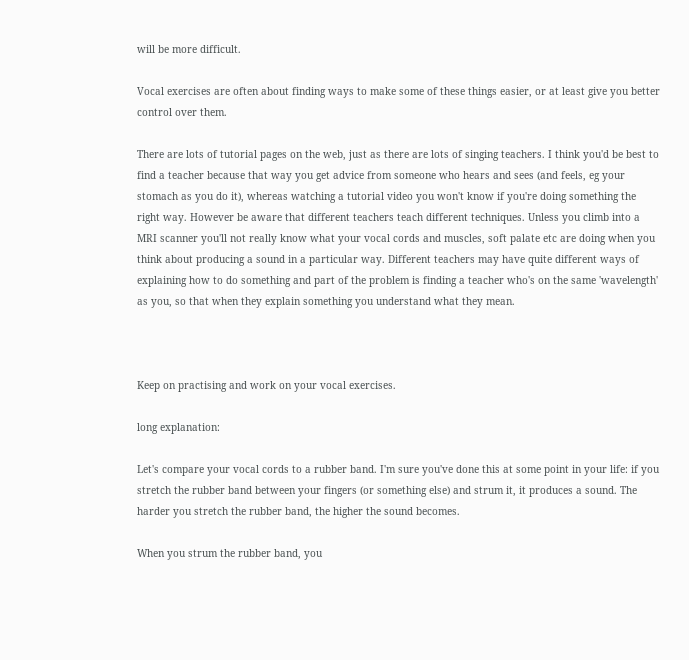will be more difficult.

Vocal exercises are often about finding ways to make some of these things easier, or at least give you better control over them.

There are lots of tutorial pages on the web, just as there are lots of singing teachers. I think you'd be best to find a teacher because that way you get advice from someone who hears and sees (and feels, eg your stomach as you do it), whereas watching a tutorial video you won't know if you're doing something the right way. However be aware that different teachers teach different techniques. Unless you climb into a MRI scanner you'll not really know what your vocal cords and muscles, soft palate etc are doing when you think about producing a sound in a particular way. Different teachers may have quite different ways of explaining how to do something and part of the problem is finding a teacher who's on the same 'wavelength' as you, so that when they explain something you understand what they mean.



Keep on practising and work on your vocal exercises.

long explanation:

Let's compare your vocal cords to a rubber band. I'm sure you've done this at some point in your life: if you stretch the rubber band between your fingers (or something else) and strum it, it produces a sound. The harder you stretch the rubber band, the higher the sound becomes.

When you strum the rubber band, you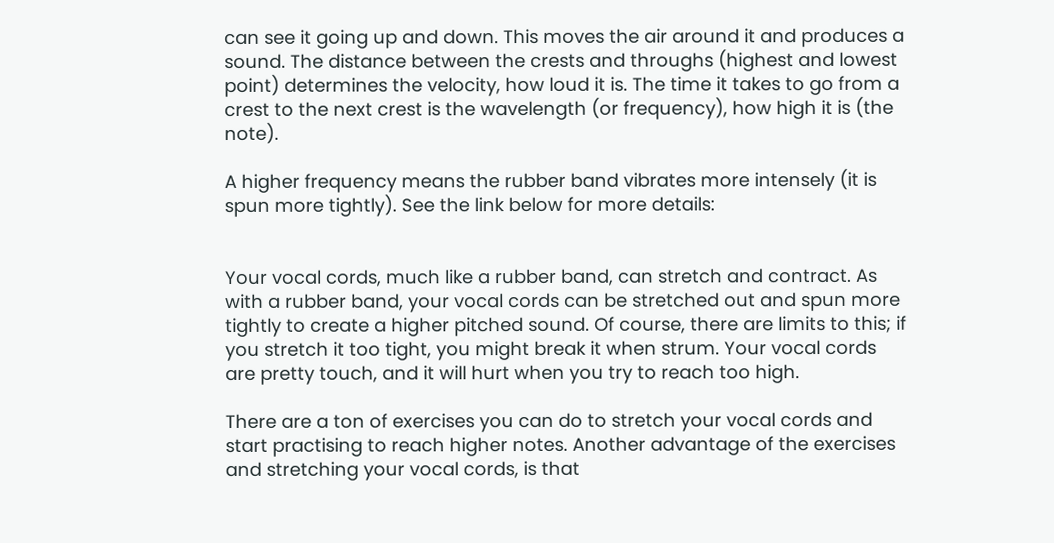can see it going up and down. This moves the air around it and produces a sound. The distance between the crests and throughs (highest and lowest point) determines the velocity, how loud it is. The time it takes to go from a crest to the next crest is the wavelength (or frequency), how high it is (the note).

A higher frequency means the rubber band vibrates more intensely (it is spun more tightly). See the link below for more details:


Your vocal cords, much like a rubber band, can stretch and contract. As with a rubber band, your vocal cords can be stretched out and spun more tightly to create a higher pitched sound. Of course, there are limits to this; if you stretch it too tight, you might break it when strum. Your vocal cords are pretty touch, and it will hurt when you try to reach too high.

There are a ton of exercises you can do to stretch your vocal cords and start practising to reach higher notes. Another advantage of the exercises and stretching your vocal cords, is that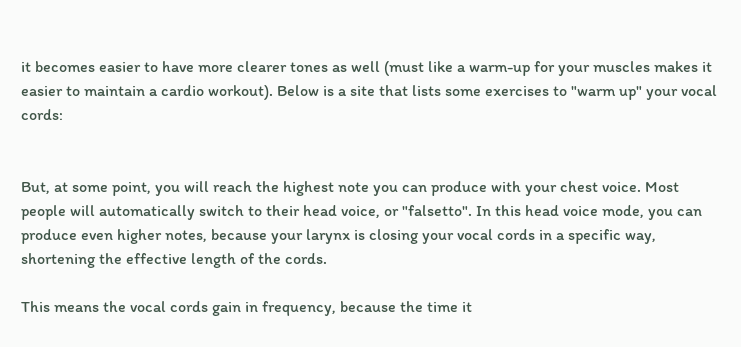it becomes easier to have more clearer tones as well (must like a warm-up for your muscles makes it easier to maintain a cardio workout). Below is a site that lists some exercises to "warm up" your vocal cords:


But, at some point, you will reach the highest note you can produce with your chest voice. Most people will automatically switch to their head voice, or "falsetto". In this head voice mode, you can produce even higher notes, because your larynx is closing your vocal cords in a specific way, shortening the effective length of the cords.

This means the vocal cords gain in frequency, because the time it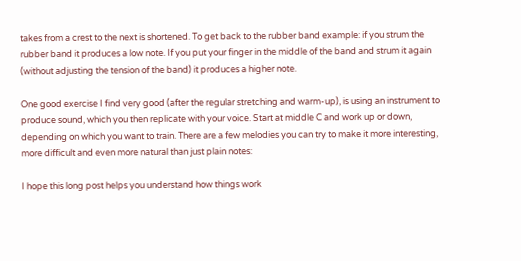takes from a crest to the next is shortened. To get back to the rubber band example: if you strum the rubber band it produces a low note. If you put your finger in the middle of the band and strum it again (without adjusting the tension of the band) it produces a higher note.

One good exercise I find very good (after the regular stretching and warm-up), is using an instrument to produce sound, which you then replicate with your voice. Start at middle C and work up or down, depending on which you want to train. There are a few melodies you can try to make it more interesting, more difficult and even more natural than just plain notes:

I hope this long post helps you understand how things work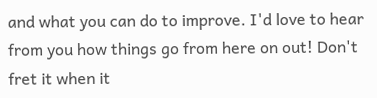and what you can do to improve. I'd love to hear from you how things go from here on out! Don't fret it when it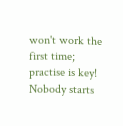won't work the first time; practise is key! Nobody starts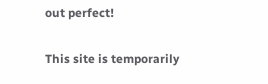out perfect!

This site is temporarily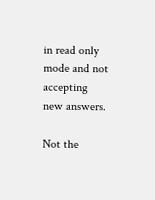in read only mode and not accepting new answers.

Not the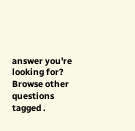answer you're looking for? Browse other questions tagged .